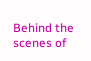Behind the scenes of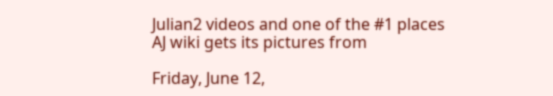Julian2 videos and one of the #1 places AJ wiki gets its pictures from

Friday, June 12,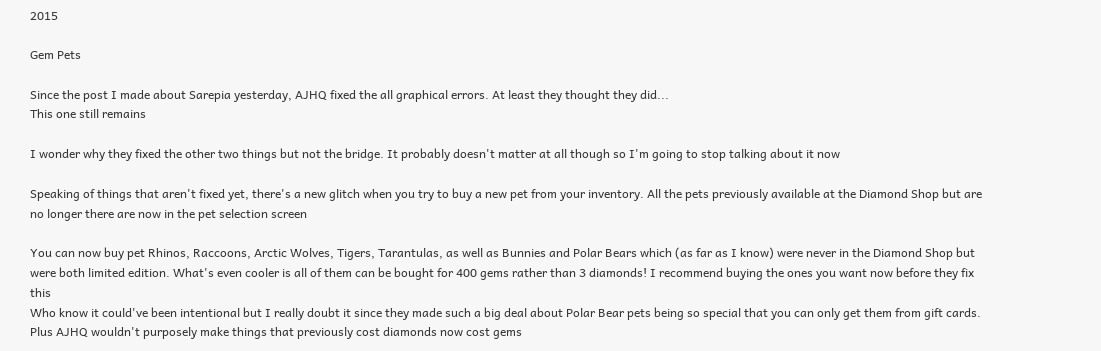2015

Gem Pets

Since the post I made about Sarepia yesterday, AJHQ fixed the all graphical errors. At least they thought they did...
This one still remains

I wonder why they fixed the other two things but not the bridge. It probably doesn't matter at all though so I'm going to stop talking about it now

Speaking of things that aren't fixed yet, there's a new glitch when you try to buy a new pet from your inventory. All the pets previously available at the Diamond Shop but are no longer there are now in the pet selection screen

You can now buy pet Rhinos, Raccoons, Arctic Wolves, Tigers, Tarantulas, as well as Bunnies and Polar Bears which (as far as I know) were never in the Diamond Shop but were both limited edition. What's even cooler is all of them can be bought for 400 gems rather than 3 diamonds! I recommend buying the ones you want now before they fix this
Who know it could've been intentional but I really doubt it since they made such a big deal about Polar Bear pets being so special that you can only get them from gift cards. Plus AJHQ wouldn't purposely make things that previously cost diamonds now cost gems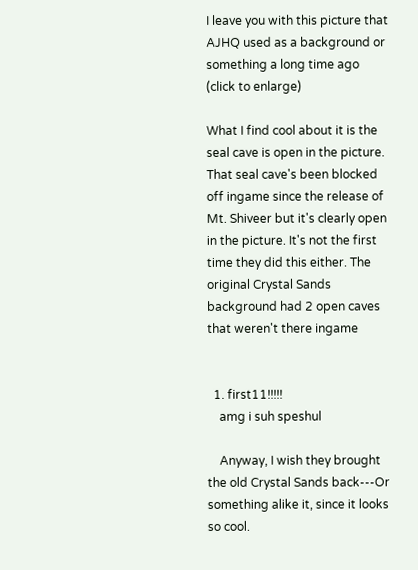I leave you with this picture that AJHQ used as a background or something a long time ago
(click to enlarge)

What I find cool about it is the seal cave is open in the picture. That seal cave's been blocked off ingame since the release of Mt. Shiveer but it's clearly open in the picture. It's not the first time they did this either. The original Crystal Sands background had 2 open caves that weren't there ingame


  1. first11!!!!!
    amg i suh speshul

    Anyway, I wish they brought the old Crystal Sands back---Or something alike it, since it looks so cool.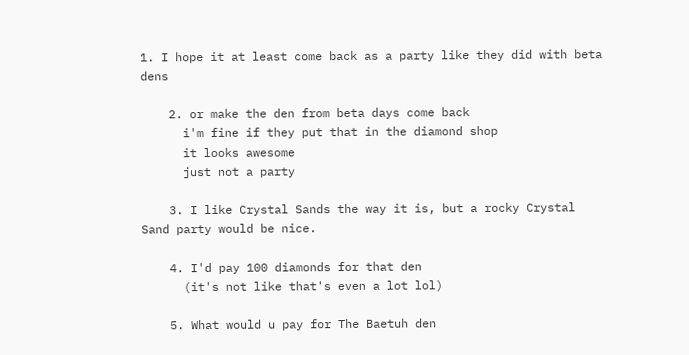1. I hope it at least come back as a party like they did with beta dens

    2. or make the den from beta days come back
      i'm fine if they put that in the diamond shop
      it looks awesome
      just not a party

    3. I like Crystal Sands the way it is, but a rocky Crystal Sand party would be nice.

    4. I'd pay 100 diamonds for that den
      (it's not like that's even a lot lol)

    5. What would u pay for The Baetuh den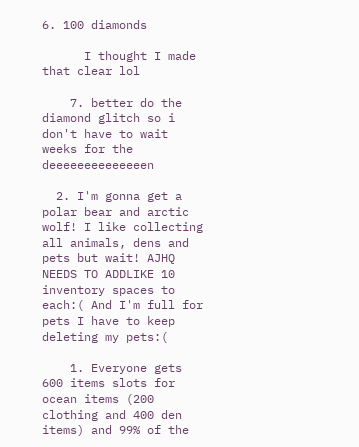6. 100 diamonds

      I thought I made that clear lol

    7. better do the diamond glitch so i don't have to wait weeks for the deeeeeeeeeeeeeen

  2. I'm gonna get a polar bear and arctic wolf! I like collecting all animals, dens and pets but wait! AJHQ NEEDS TO ADDLIKE 10 inventory spaces to each:( And I'm full for pets I have to keep deleting my pets:(

    1. Everyone gets 600 items slots for ocean items (200 clothing and 400 den items) and 99% of the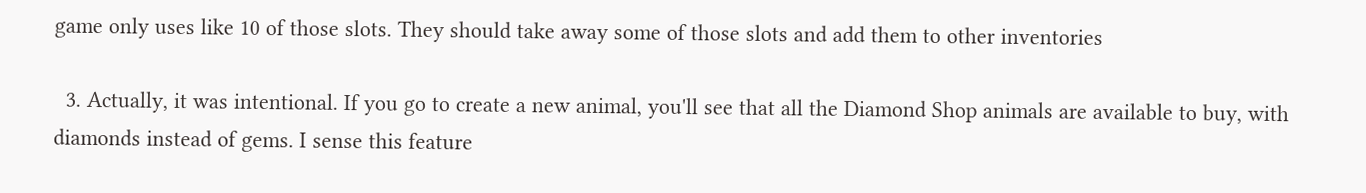game only uses like 10 of those slots. They should take away some of those slots and add them to other inventories

  3. Actually, it was intentional. If you go to create a new animal, you'll see that all the Diamond Shop animals are available to buy, with diamonds instead of gems. I sense this feature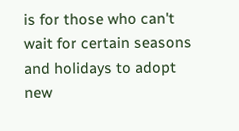is for those who can't wait for certain seasons and holidays to adopt new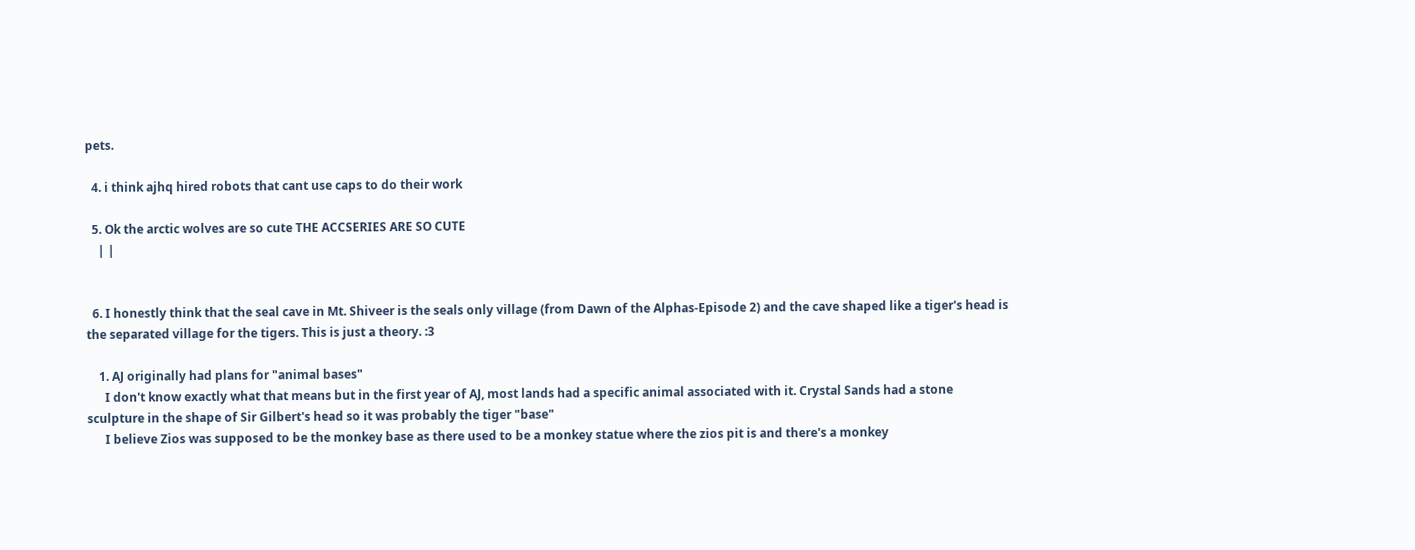pets.

  4. i think ajhq hired robots that cant use caps to do their work

  5. Ok the arctic wolves are so cute THE ACCSERIES ARE SO CUTE
    | |


  6. I honestly think that the seal cave in Mt. Shiveer is the seals only village (from Dawn of the Alphas-Episode 2) and the cave shaped like a tiger's head is the separated village for the tigers. This is just a theory. :3

    1. AJ originally had plans for "animal bases"
      I don't know exactly what that means but in the first year of AJ, most lands had a specific animal associated with it. Crystal Sands had a stone sculpture in the shape of Sir Gilbert's head so it was probably the tiger "base"
      I believe Zios was supposed to be the monkey base as there used to be a monkey statue where the zios pit is and there's a monkey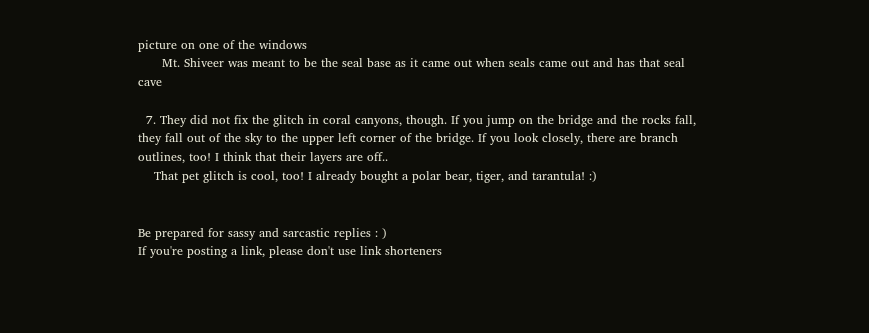picture on one of the windows
      Mt. Shiveer was meant to be the seal base as it came out when seals came out and has that seal cave

  7. They did not fix the glitch in coral canyons, though. If you jump on the bridge and the rocks fall, they fall out of the sky to the upper left corner of the bridge. If you look closely, there are branch outlines, too! I think that their layers are off..
    That pet glitch is cool, too! I already bought a polar bear, tiger, and tarantula! :)


Be prepared for sassy and sarcastic replies : )
If you're posting a link, please don't use link shorteners